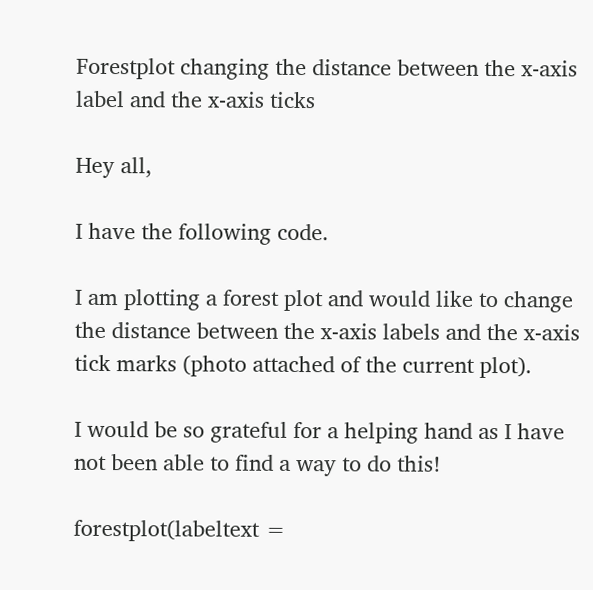Forestplot changing the distance between the x-axis label and the x-axis ticks

Hey all,

I have the following code.

I am plotting a forest plot and would like to change the distance between the x-axis labels and the x-axis tick marks (photo attached of the current plot).

I would be so grateful for a helping hand as I have not been able to find a way to do this!

forestplot(labeltext =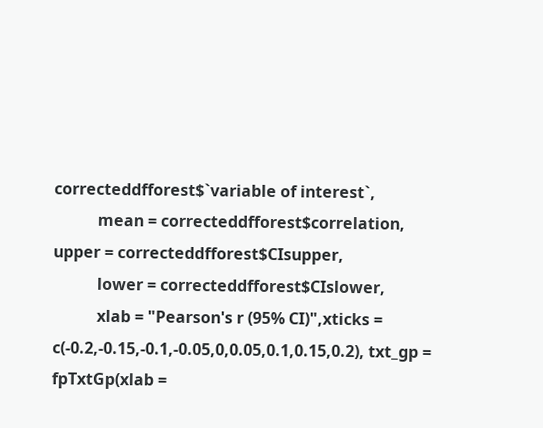correcteddfforest$`variable of interest`,
           mean = correcteddfforest$correlation, upper = correcteddfforest$CIsupper,
           lower = correcteddfforest$CIslower,
           xlab = "Pearson's r (95% CI)",xticks = c(-0.2,-0.15,-0.1,-0.05,0,0.05,0.1,0.15,0.2), txt_gp = fpTxtGp(xlab =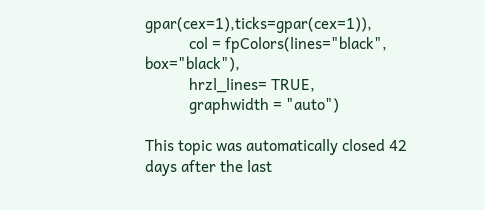gpar(cex=1),ticks=gpar(cex=1)),
           col = fpColors(lines="black", box="black"),
           hrzl_lines= TRUE,
           graphwidth = "auto")

This topic was automatically closed 42 days after the last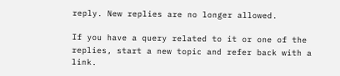reply. New replies are no longer allowed.

If you have a query related to it or one of the replies, start a new topic and refer back with a link.